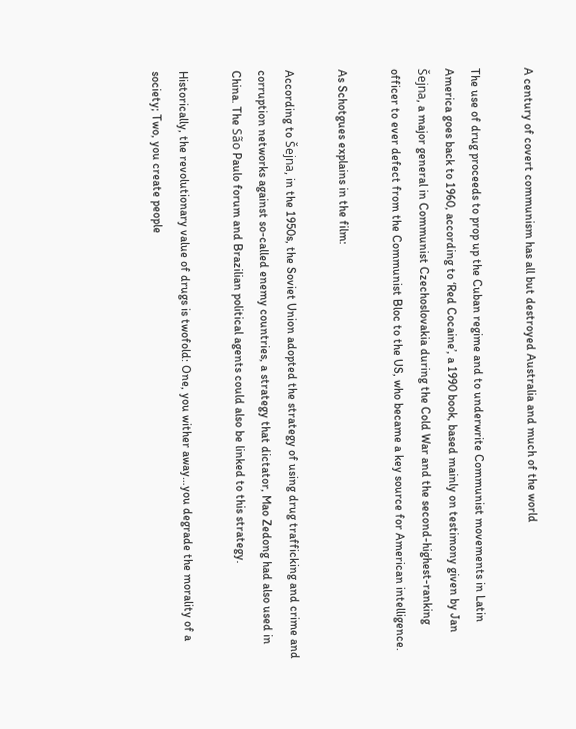A century of covert communism has all but destroyed Australia and much of the world

The use of drug proceeds to prop up the Cuban regime and to underwrite Communist movements in Latin America goes back to 1960, according to ‘Red Cocaine’, a 1990 book, based mainly on testimony given by Jan Šejna, a major general in Communist Czechoslovakia during the Cold War and the second-highest-ranking officer to ever defect from the Communist Bloc to the US, who became a key source for American intelligence.

As Schotgues explains in the film:

According to Šejna, in the 1950s, the Soviet Union adopted the strategy of using drug trafficking and crime and corruption networks against so-called enemy countries, a strategy that dictator, Mao Zedong had also used in China. The São Paulo forum and Brazilian political agents could also be linked to this strategy.

Historically, the revolutionary value of drugs is twofold: One, you wither away…you degrade the morality of a society; Two, you create people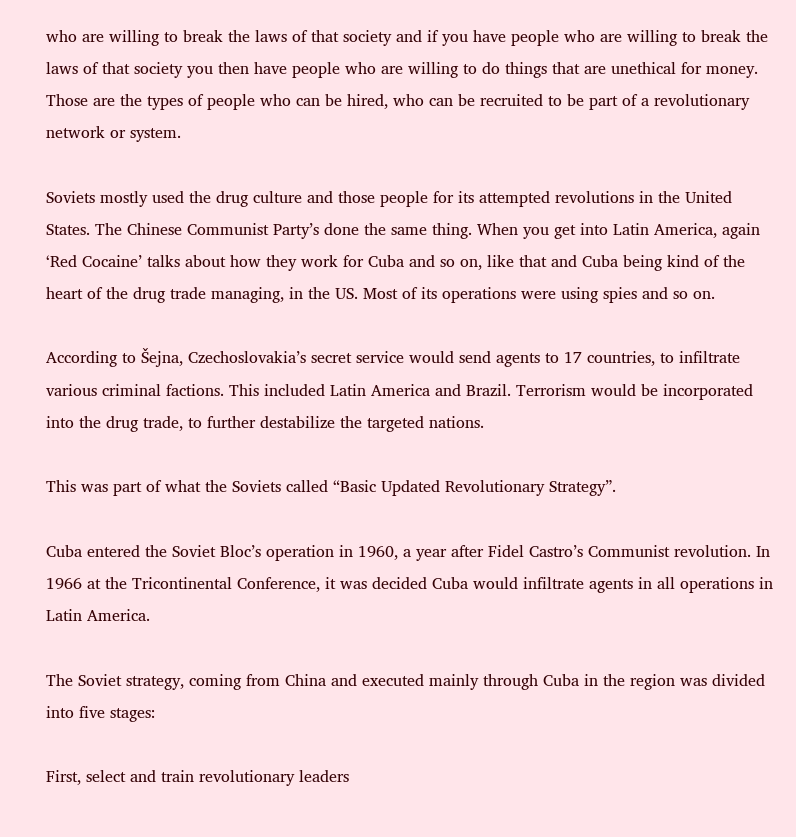who are willing to break the laws of that society and if you have people who are willing to break the laws of that society you then have people who are willing to do things that are unethical for money. Those are the types of people who can be hired, who can be recruited to be part of a revolutionary network or system.

Soviets mostly used the drug culture and those people for its attempted revolutions in the United States. The Chinese Communist Party’s done the same thing. When you get into Latin America, again ‘Red Cocaine’ talks about how they work for Cuba and so on, like that and Cuba being kind of the heart of the drug trade managing, in the US. Most of its operations were using spies and so on.

According to Šejna, Czechoslovakia’s secret service would send agents to 17 countries, to infiltrate various criminal factions. This included Latin America and Brazil. Terrorism would be incorporated into the drug trade, to further destabilize the targeted nations.

This was part of what the Soviets called “Basic Updated Revolutionary Strategy”.

Cuba entered the Soviet Bloc’s operation in 1960, a year after Fidel Castro’s Communist revolution. In 1966 at the Tricontinental Conference, it was decided Cuba would infiltrate agents in all operations in Latin America.

The Soviet strategy, coming from China and executed mainly through Cuba in the region was divided into five stages:

First, select and train revolutionary leaders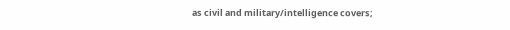as civil and military/intelligence covers;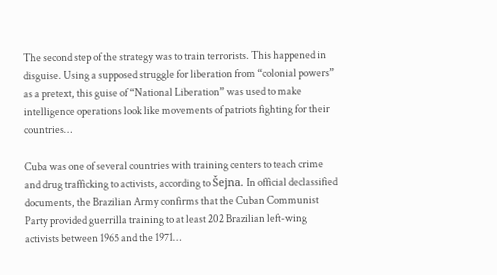The second step of the strategy was to train terrorists. This happened in disguise. Using a supposed struggle for liberation from “colonial powers” as a pretext, this guise of “National Liberation” was used to make intelligence operations look like movements of patriots fighting for their countries…

Cuba was one of several countries with training centers to teach crime and drug trafficking to activists, according to Šejna. In official declassified documents, the Brazilian Army confirms that the Cuban Communist Party provided guerrilla training to at least 202 Brazilian left-wing activists between 1965 and the 1971…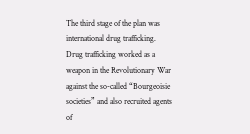The third stage of the plan was international drug trafficking. Drug trafficking worked as a weapon in the Revolutionary War against the so-called “Bourgeoisie societies” and also recruited agents of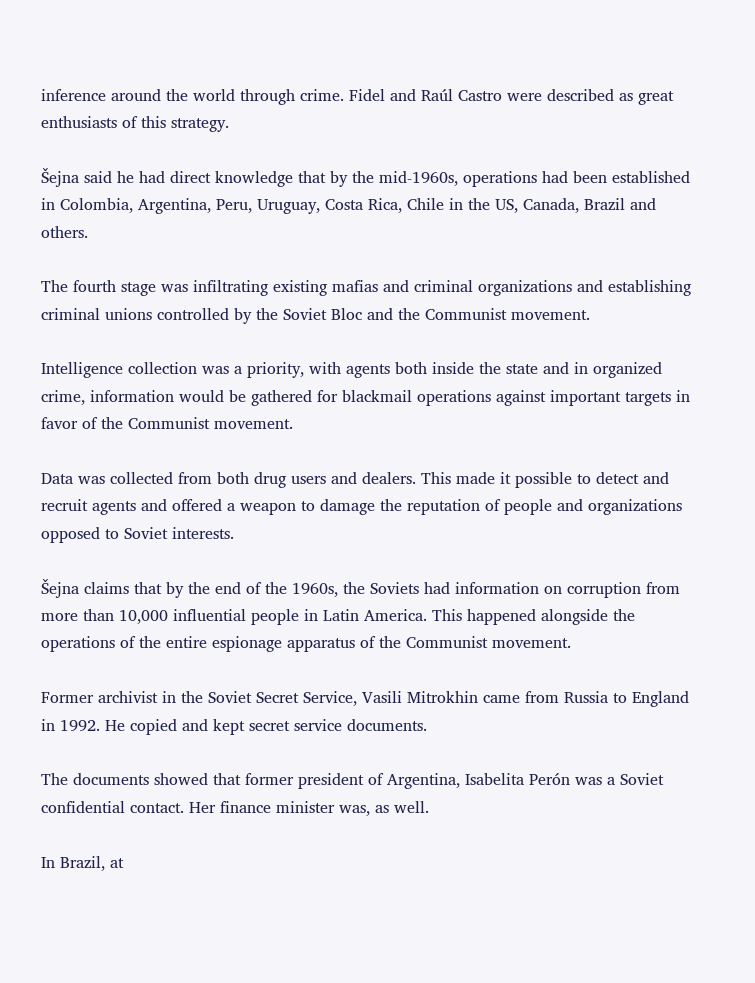inference around the world through crime. Fidel and Raúl Castro were described as great enthusiasts of this strategy.

Šejna said he had direct knowledge that by the mid-1960s, operations had been established in Colombia, Argentina, Peru, Uruguay, Costa Rica, Chile in the US, Canada, Brazil and others.

The fourth stage was infiltrating existing mafias and criminal organizations and establishing criminal unions controlled by the Soviet Bloc and the Communist movement.

Intelligence collection was a priority, with agents both inside the state and in organized crime, information would be gathered for blackmail operations against important targets in favor of the Communist movement.

Data was collected from both drug users and dealers. This made it possible to detect and recruit agents and offered a weapon to damage the reputation of people and organizations opposed to Soviet interests.

Šejna claims that by the end of the 1960s, the Soviets had information on corruption from more than 10,000 influential people in Latin America. This happened alongside the operations of the entire espionage apparatus of the Communist movement.

Former archivist in the Soviet Secret Service, Vasili Mitrokhin came from Russia to England in 1992. He copied and kept secret service documents.

The documents showed that former president of Argentina, Isabelita Perón was a Soviet confidential contact. Her finance minister was, as well.

In Brazil, at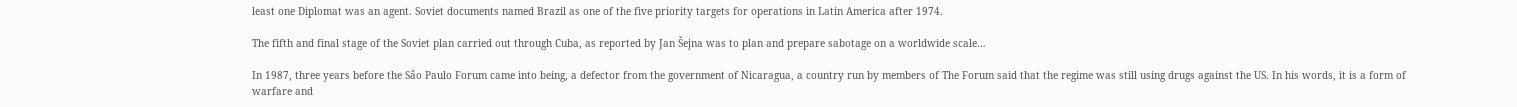least one Diplomat was an agent. Soviet documents named Brazil as one of the five priority targets for operations in Latin America after 1974.

The fifth and final stage of the Soviet plan carried out through Cuba, as reported by Jan Šejna was to plan and prepare sabotage on a worldwide scale…

In 1987, three years before the São Paulo Forum came into being, a defector from the government of Nicaragua, a country run by members of The Forum said that the regime was still using drugs against the US. In his words, it is a form of warfare and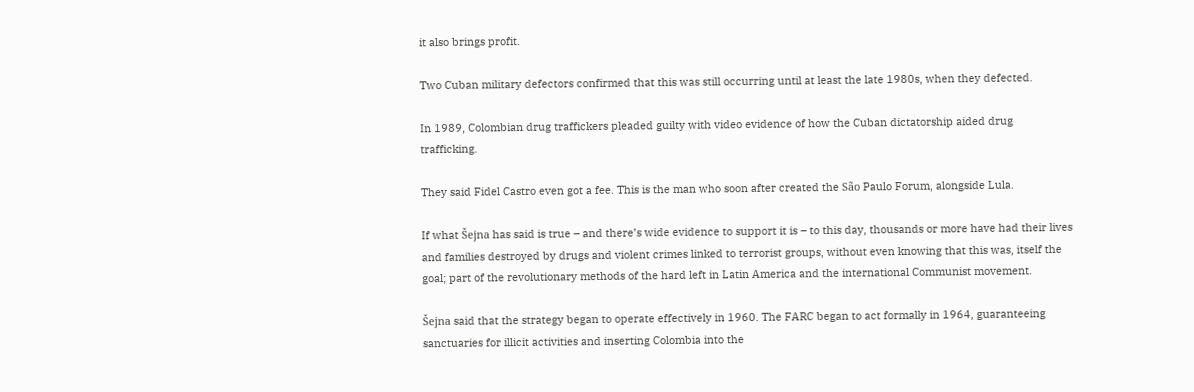it also brings profit.

Two Cuban military defectors confirmed that this was still occurring until at least the late 1980s, when they defected.

In 1989, Colombian drug traffickers pleaded guilty with video evidence of how the Cuban dictatorship aided drug trafficking.

They said Fidel Castro even got a fee. This is the man who soon after created the São Paulo Forum, alongside Lula.

If what Šejna has said is true – and there’s wide evidence to support it is – to this day, thousands or more have had their lives and families destroyed by drugs and violent crimes linked to terrorist groups, without even knowing that this was, itself the goal; part of the revolutionary methods of the hard left in Latin America and the international Communist movement.

Šejna said that the strategy began to operate effectively in 1960. The FARC began to act formally in 1964, guaranteeing sanctuaries for illicit activities and inserting Colombia into the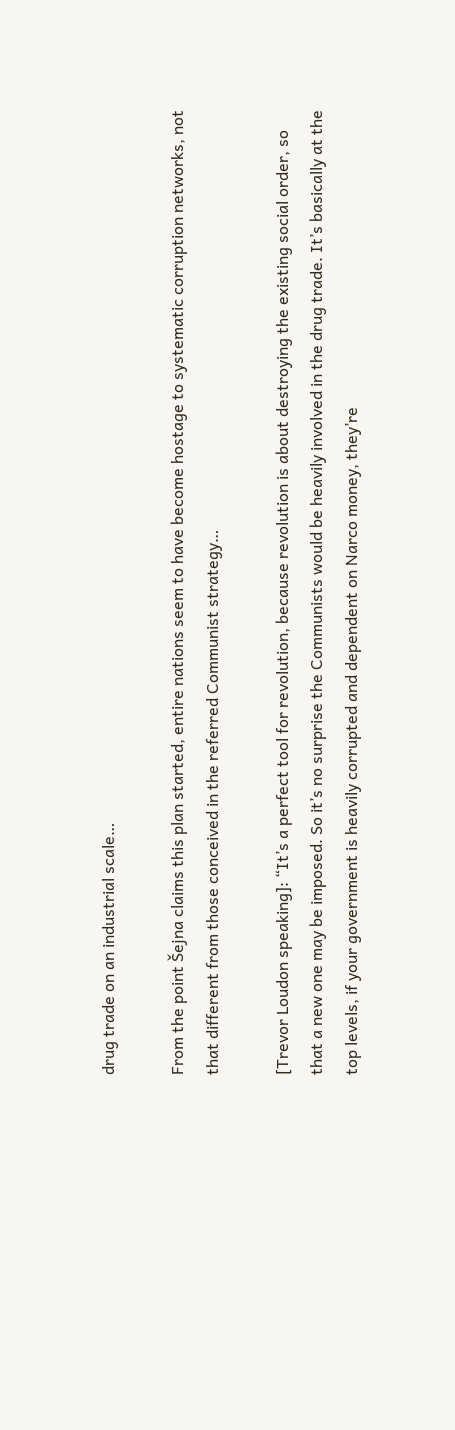drug trade on an industrial scale…

From the point Šejna claims this plan started, entire nations seem to have become hostage to systematic corruption networks, not that different from those conceived in the referred Communist strategy…

[Trevor Loudon speaking]: “It’s a perfect tool for revolution, because revolution is about destroying the existing social order, so that a new one may be imposed. So it’s no surprise the Communists would be heavily involved in the drug trade. It’s basically at the top levels, if your government is heavily corrupted and dependent on Narco money, they’re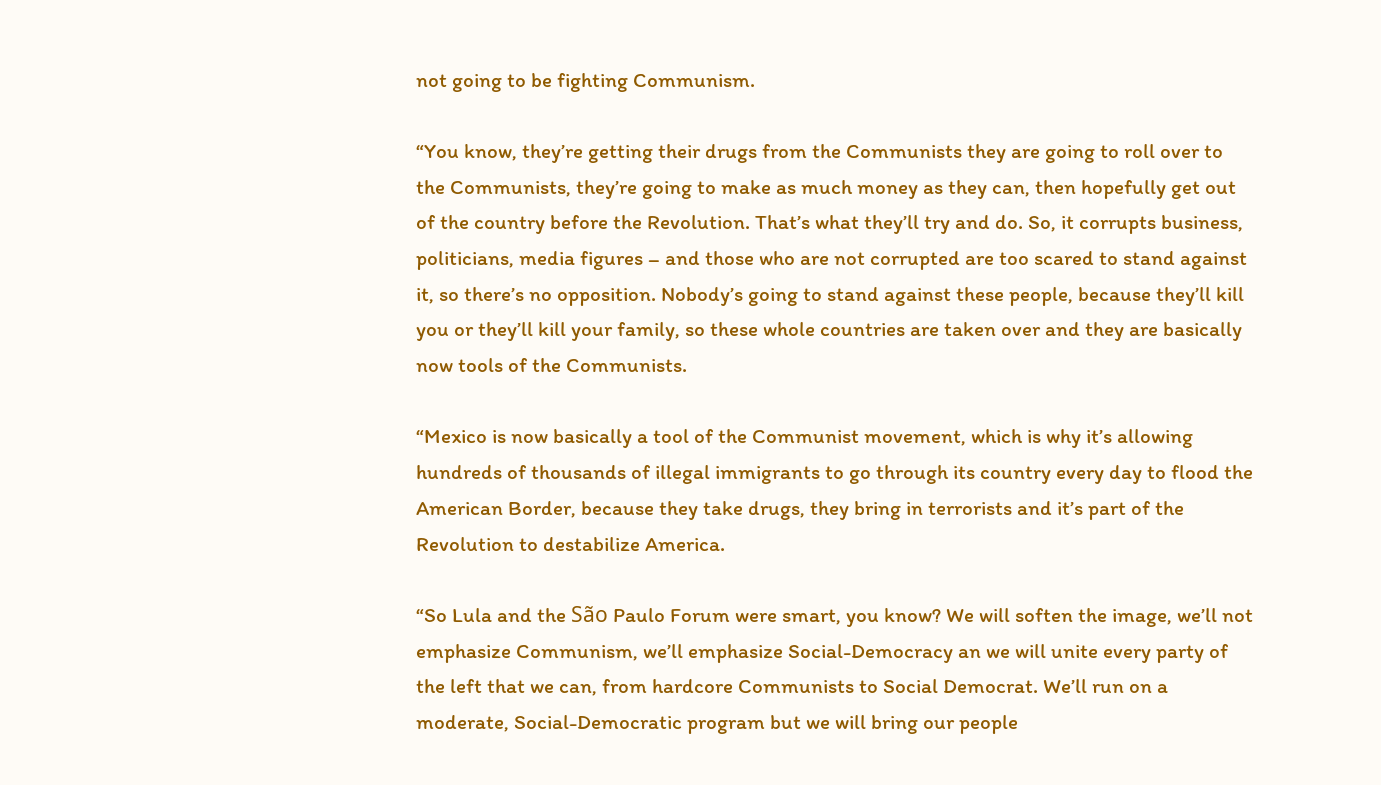not going to be fighting Communism.

“You know, they’re getting their drugs from the Communists they are going to roll over to the Communists, they’re going to make as much money as they can, then hopefully get out of the country before the Revolution. That’s what they’ll try and do. So, it corrupts business, politicians, media figures – and those who are not corrupted are too scared to stand against it, so there’s no opposition. Nobody’s going to stand against these people, because they’ll kill you or they’ll kill your family, so these whole countries are taken over and they are basically now tools of the Communists.

“Mexico is now basically a tool of the Communist movement, which is why it’s allowing hundreds of thousands of illegal immigrants to go through its country every day to flood the American Border, because they take drugs, they bring in terrorists and it’s part of the Revolution to destabilize America.

“So Lula and the São Paulo Forum were smart, you know? We will soften the image, we’ll not emphasize Communism, we’ll emphasize Social-Democracy an we will unite every party of the left that we can, from hardcore Communists to Social Democrat. We’ll run on a moderate, Social-Democratic program but we will bring our people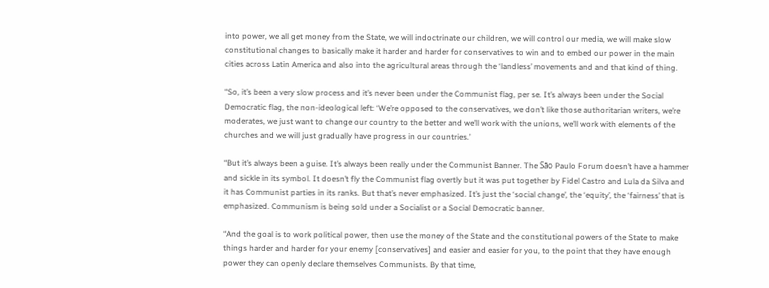into power, we all get money from the State, we will indoctrinate our children, we will control our media, we will make slow constitutional changes to basically make it harder and harder for conservatives to win and to embed our power in the main cities across Latin America and also into the agricultural areas through the ‘landless’ movements and and that kind of thing.

“So, it’s been a very slow process and it’s never been under the Communist flag, per se. It’s always been under the Social Democratic flag, the non-ideological left: ‘We’re opposed to the conservatives, we don’t like those authoritarian writers, we’re moderates, we just want to change our country to the better and we’ll work with the unions, we’ll work with elements of the churches and we will just gradually have progress in our countries.’

“But it’s always been a guise. It’s always been really under the Communist Banner. The São Paulo Forum doesn’t have a hammer and sickle in its symbol. It doesn’t fly the Communist flag overtly but it was put together by Fidel Castro and Lula da Silva and it has Communist parties in its ranks. But that’s never emphasized. It’s just the ‘social change’, the ‘equity’, the ‘fairness’ that is emphasized. Communism is being sold under a Socialist or a Social Democratic banner.

“And the goal is to work political power, then use the money of the State and the constitutional powers of the State to make things harder and harder for your enemy [conservatives] and easier and easier for you, to the point that they have enough power they can openly declare themselves Communists. By that time,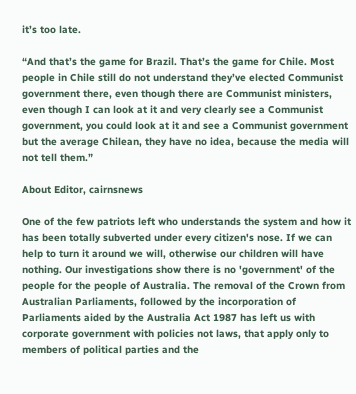it’s too late.

“And that’s the game for Brazil. That’s the game for Chile. Most people in Chile still do not understand they’ve elected Communist government there, even though there are Communist ministers, even though I can look at it and very clearly see a Communist government, you could look at it and see a Communist government but the average Chilean, they have no idea, because the media will not tell them.”

About Editor, cairnsnews

One of the few patriots left who understands the system and how it has been totally subverted under every citizen's nose. If we can help to turn it around we will, otherwise our children will have nothing. Our investigations show there is no 'government' of the people for the people of Australia. The removal of the Crown from Australian Parliaments, followed by the incorporation of Parliaments aided by the Australia Act 1987 has left us with corporate government with policies not laws, that apply only to members of political parties and the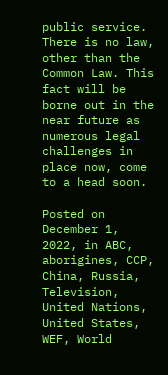public service. There is no law, other than the Common Law. This fact will be borne out in the near future as numerous legal challenges in place now, come to a head soon.

Posted on December 1, 2022, in ABC, aborigines, CCP, China, Russia, Television, United Nations, United States, WEF, World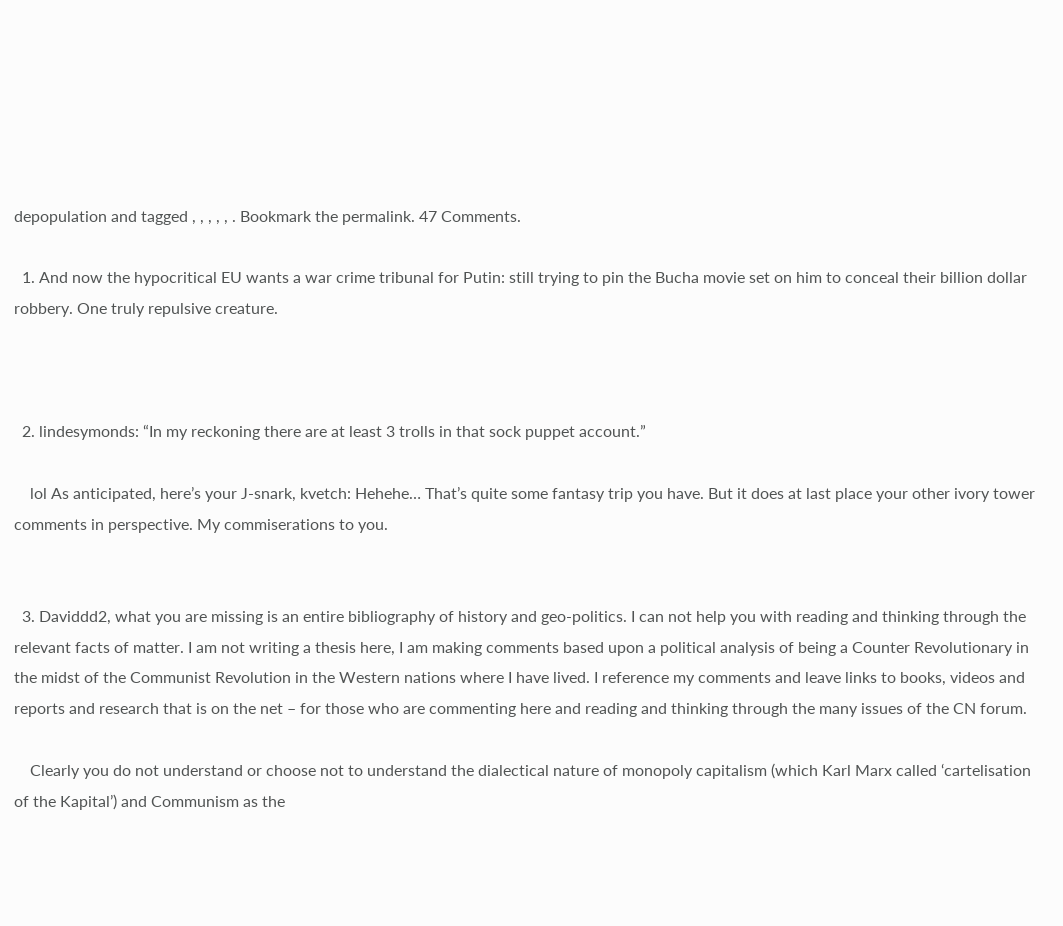depopulation and tagged , , , , , . Bookmark the permalink. 47 Comments.

  1. And now the hypocritical EU wants a war crime tribunal for Putin: still trying to pin the Bucha movie set on him to conceal their billion dollar robbery. One truly repulsive creature.



  2. lindesymonds: “In my reckoning there are at least 3 trolls in that sock puppet account.”

    lol As anticipated, here’s your J-snark, kvetch: Hehehe… That’s quite some fantasy trip you have. But it does at last place your other ivory tower comments in perspective. My commiserations to you.


  3. Daviddd2, what you are missing is an entire bibliography of history and geo-politics. I can not help you with reading and thinking through the relevant facts of matter. I am not writing a thesis here, I am making comments based upon a political analysis of being a Counter Revolutionary in the midst of the Communist Revolution in the Western nations where I have lived. I reference my comments and leave links to books, videos and reports and research that is on the net – for those who are commenting here and reading and thinking through the many issues of the CN forum.

    Clearly you do not understand or choose not to understand the dialectical nature of monopoly capitalism (which Karl Marx called ‘cartelisation of the Kapital’) and Communism as the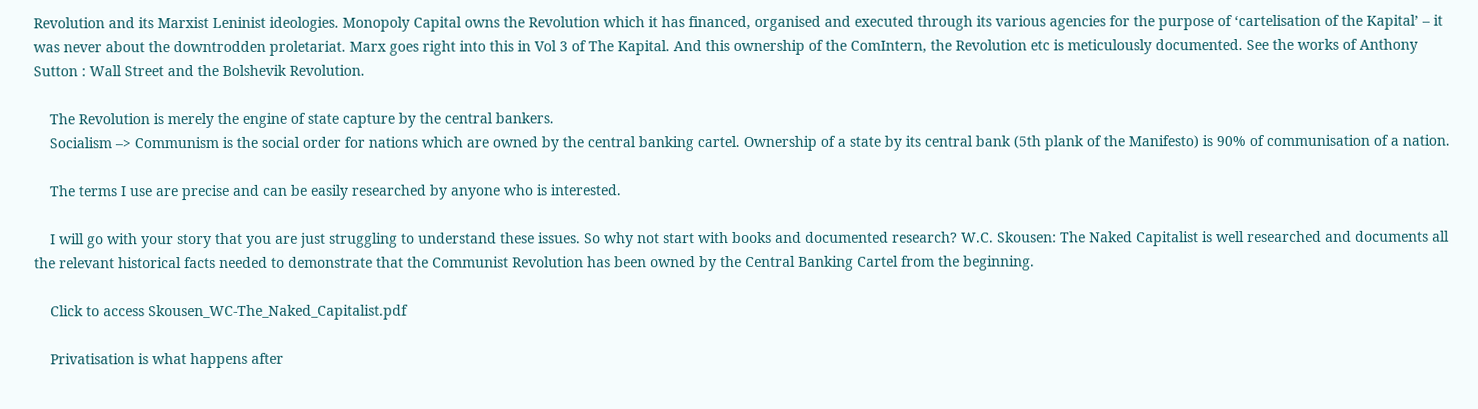Revolution and its Marxist Leninist ideologies. Monopoly Capital owns the Revolution which it has financed, organised and executed through its various agencies for the purpose of ‘cartelisation of the Kapital’ – it was never about the downtrodden proletariat. Marx goes right into this in Vol 3 of The Kapital. And this ownership of the ComIntern, the Revolution etc is meticulously documented. See the works of Anthony Sutton : Wall Street and the Bolshevik Revolution.

    The Revolution is merely the engine of state capture by the central bankers.
    Socialism –> Communism is the social order for nations which are owned by the central banking cartel. Ownership of a state by its central bank (5th plank of the Manifesto) is 90% of communisation of a nation.

    The terms I use are precise and can be easily researched by anyone who is interested.

    I will go with your story that you are just struggling to understand these issues. So why not start with books and documented research? W.C. Skousen: The Naked Capitalist is well researched and documents all the relevant historical facts needed to demonstrate that the Communist Revolution has been owned by the Central Banking Cartel from the beginning.

    Click to access Skousen_WC-The_Naked_Capitalist.pdf

    Privatisation is what happens after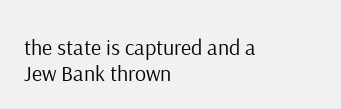the state is captured and a Jew Bank thrown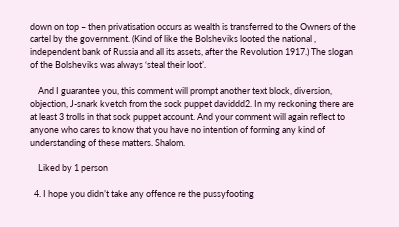down on top – then privatisation occurs as wealth is transferred to the Owners of the cartel by the government. (Kind of like the Bolsheviks looted the national , independent bank of Russia and all its assets, after the Revolution 1917.) The slogan of the Bolsheviks was always ‘steal their loot’.

    And I guarantee you, this comment will prompt another text block, diversion, objection, J-snark kvetch from the sock puppet daviddd2. In my reckoning there are at least 3 trolls in that sock puppet account. And your comment will again reflect to anyone who cares to know that you have no intention of forming any kind of understanding of these matters. Shalom.

    Liked by 1 person

  4. I hope you didn’t take any offence re the pussyfooting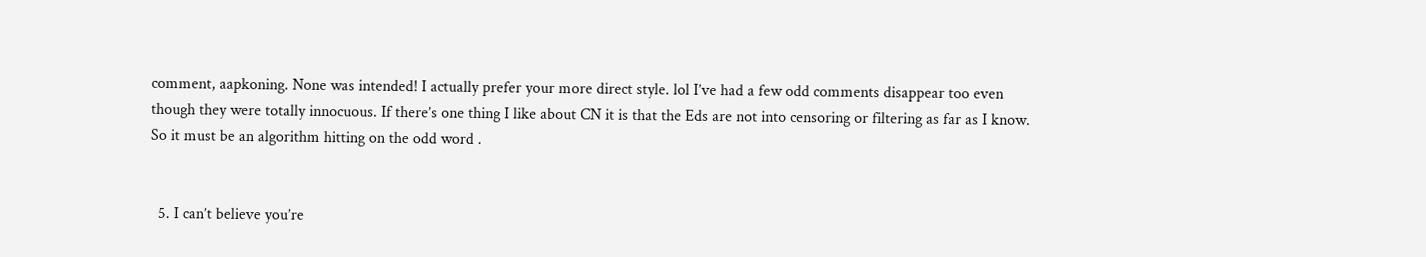comment, aapkoning. None was intended! I actually prefer your more direct style. lol I’ve had a few odd comments disappear too even though they were totally innocuous. If there’s one thing I like about CN it is that the Eds are not into censoring or filtering as far as I know. So it must be an algorithm hitting on the odd word .


  5. I can’t believe you’re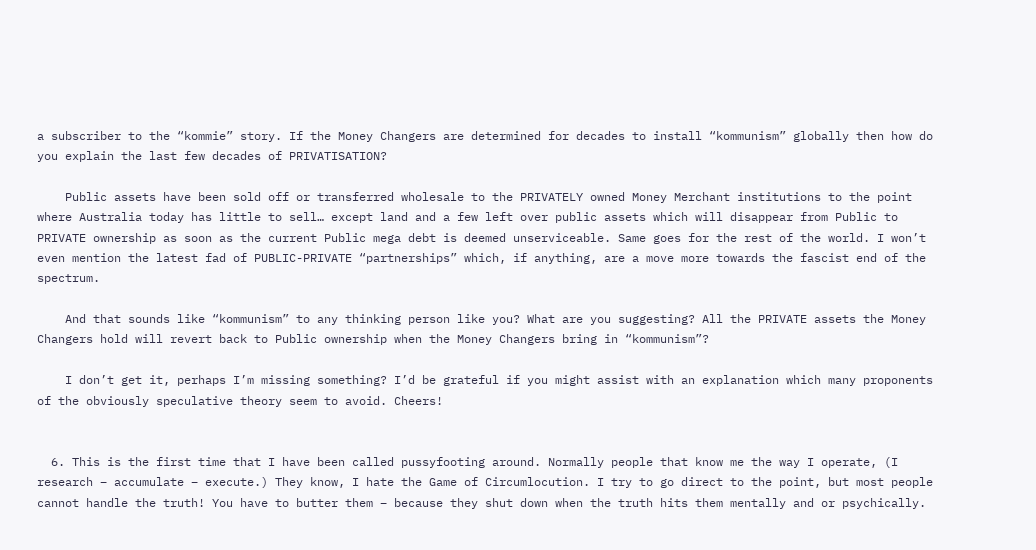a subscriber to the “kommie” story. If the Money Changers are determined for decades to install “kommunism” globally then how do you explain the last few decades of PRIVATISATION?

    Public assets have been sold off or transferred wholesale to the PRIVATELY owned Money Merchant institutions to the point where Australia today has little to sell… except land and a few left over public assets which will disappear from Public to PRIVATE ownership as soon as the current Public mega debt is deemed unserviceable. Same goes for the rest of the world. I won’t even mention the latest fad of PUBLIC-PRIVATE “partnerships” which, if anything, are a move more towards the fascist end of the spectrum.

    And that sounds like “kommunism” to any thinking person like you? What are you suggesting? All the PRIVATE assets the Money Changers hold will revert back to Public ownership when the Money Changers bring in “kommunism”?

    I don’t get it, perhaps I’m missing something? I’d be grateful if you might assist with an explanation which many proponents of the obviously speculative theory seem to avoid. Cheers!


  6. This is the first time that I have been called pussyfooting around. Normally people that know me the way I operate, (I research – accumulate – execute.) They know, I hate the Game of Circumlocution. I try to go direct to the point, but most people cannot handle the truth! You have to butter them – because they shut down when the truth hits them mentally and or psychically.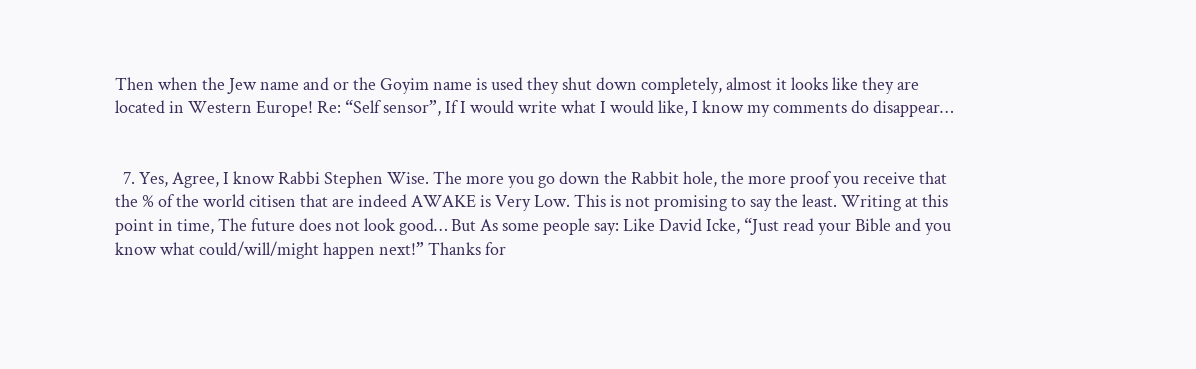Then when the Jew name and or the Goyim name is used they shut down completely, almost it looks like they are located in Western Europe! Re: “Self sensor”, If I would write what I would like, I know my comments do disappear…


  7. Yes, Agree, I know Rabbi Stephen Wise. The more you go down the Rabbit hole, the more proof you receive that the % of the world citisen that are indeed AWAKE is Very Low. This is not promising to say the least. Writing at this point in time, The future does not look good… But As some people say: Like David Icke, “Just read your Bible and you know what could/will/might happen next!” Thanks for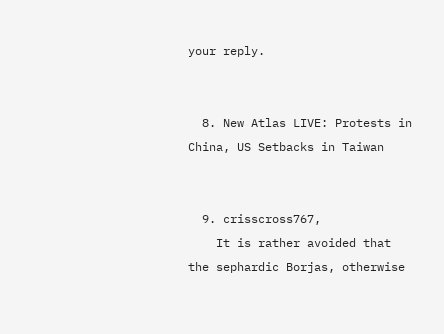your reply.


  8. New Atlas LIVE: Protests in China, US Setbacks in Taiwan


  9. crisscross767,
    It is rather avoided that the sephardic Borjas, otherwise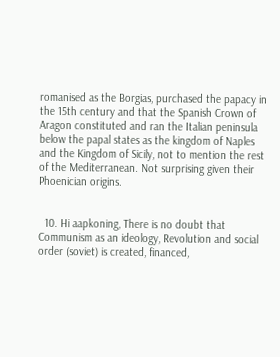romanised as the Borgias, purchased the papacy in the 15th century and that the Spanish Crown of Aragon constituted and ran the Italian peninsula below the papal states as the kingdom of Naples and the Kingdom of Sicily, not to mention the rest of the Mediterranean. Not surprising given their Phoenician origins.


  10. Hi aapkoning, There is no doubt that Communism as an ideology, Revolution and social order (soviet) is created, financed,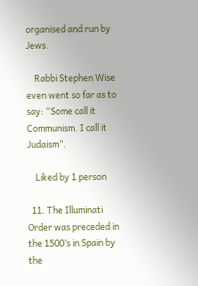organised and run by Jews.

    Rabbi Stephen Wise even went so far as to say: “Some call it Communism. I call it Judaism”.

    Liked by 1 person

  11. The Illuminati Order was preceded in the 1500’s in Spain by the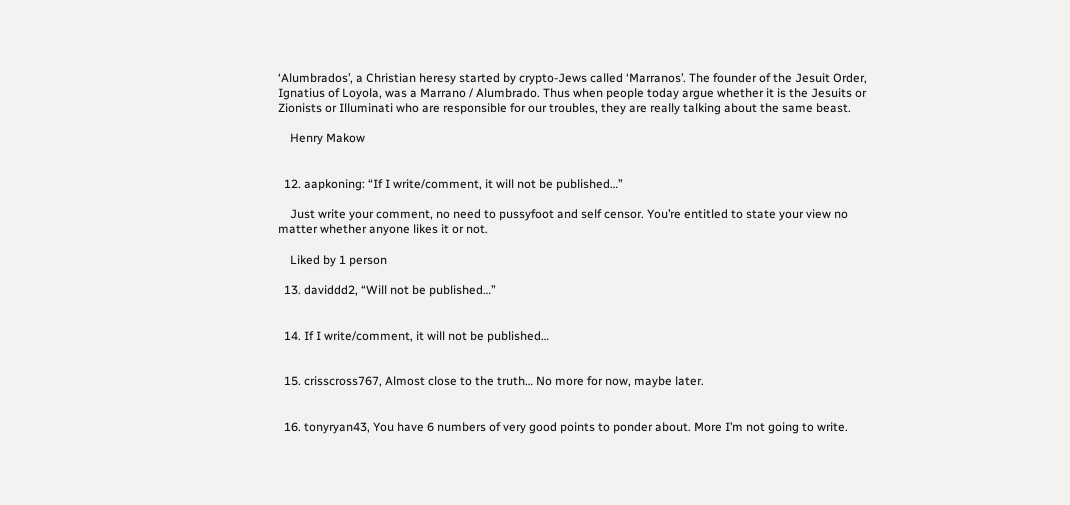‘Alumbrados’, a Christian heresy started by crypto-Jews called ‘Marranos’. The founder of the Jesuit Order, Ignatius of Loyola, was a Marrano / Alumbrado. Thus when people today argue whether it is the Jesuits or Zionists or Illuminati who are responsible for our troubles, they are really talking about the same beast.

    Henry Makow


  12. aapkoning: “If I write/comment, it will not be published…”

    Just write your comment, no need to pussyfoot and self censor. You’re entitled to state your view no matter whether anyone likes it or not.

    Liked by 1 person

  13. daviddd2, “Will not be published…”


  14. If I write/comment, it will not be published…


  15. crisscross767, Almost close to the truth… No more for now, maybe later.


  16. tonyryan43, You have 6 numbers of very good points to ponder about. More I’m not going to write.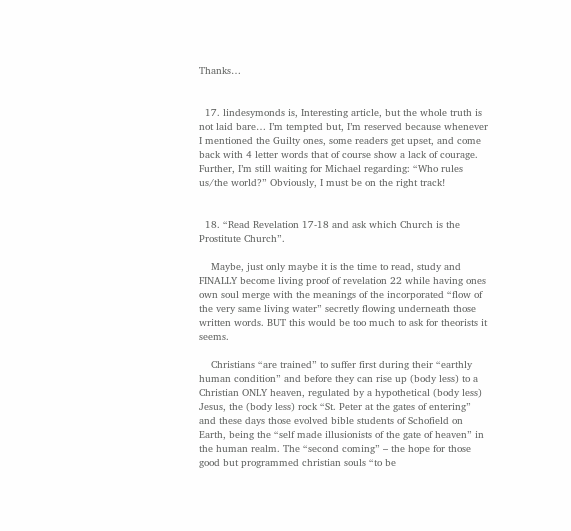Thanks…


  17. lindesymonds is, Interesting article, but the whole truth is not laid bare… I’m tempted but, I’m reserved because whenever I mentioned the Guilty ones, some readers get upset, and come back with 4 letter words that of course show a lack of courage. Further, I’m still waiting for Michael regarding: “Who rules us/the world?” Obviously, I must be on the right track!


  18. “Read Revelation 17-18 and ask which Church is the Prostitute Church”.

    Maybe, just only maybe it is the time to read, study and FINALLY become living proof of revelation 22 while having ones own soul merge with the meanings of the incorporated “flow of the very same living water” secretly flowing underneath those written words. BUT this would be too much to ask for theorists it seems.

    Christians “are trained” to suffer first during their “earthly human condition” and before they can rise up (body less) to a Christian ONLY heaven, regulated by a hypothetical (body less) Jesus, the (body less) rock “St. Peter at the gates of entering” and these days those evolved bible students of Schofield on Earth, being the “self made illusionists of the gate of heaven” in the human realm. The “second coming” – the hope for those good but programmed christian souls “to be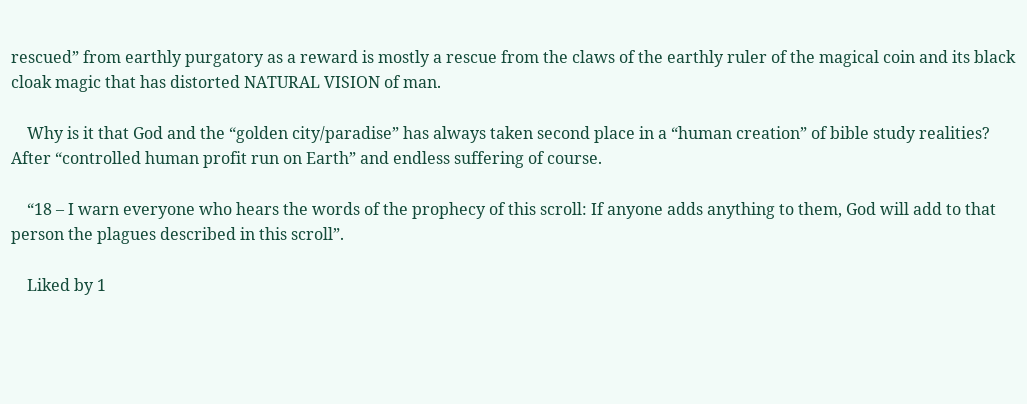rescued” from earthly purgatory as a reward is mostly a rescue from the claws of the earthly ruler of the magical coin and its black cloak magic that has distorted NATURAL VISION of man.

    Why is it that God and the “golden city/paradise” has always taken second place in a “human creation” of bible study realities? After “controlled human profit run on Earth” and endless suffering of course.

    “18 – I warn everyone who hears the words of the prophecy of this scroll: If anyone adds anything to them, God will add to that person the plagues described in this scroll”.

    Liked by 1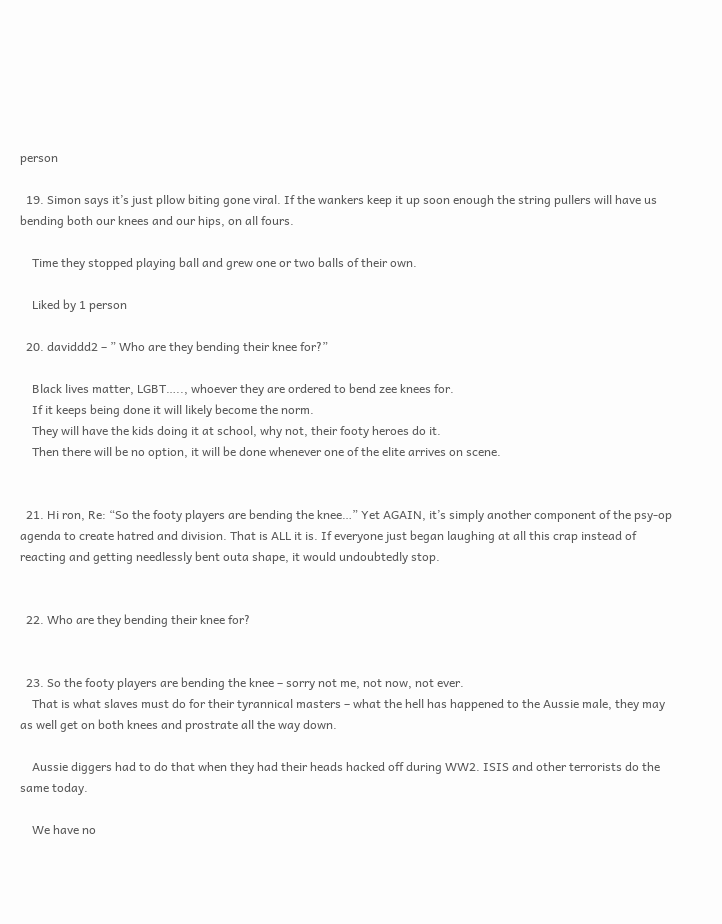person

  19. Simon says it’s just pllow biting gone viral. If the wankers keep it up soon enough the string pullers will have us bending both our knees and our hips, on all fours.

    Time they stopped playing ball and grew one or two balls of their own.

    Liked by 1 person

  20. daviddd2 – ” Who are they bending their knee for?”

    Black lives matter, LGBT….., whoever they are ordered to bend zee knees for.
    If it keeps being done it will likely become the norm.
    They will have the kids doing it at school, why not, their footy heroes do it.
    Then there will be no option, it will be done whenever one of the elite arrives on scene.


  21. Hi ron, Re: “So the footy players are bending the knee…” Yet AGAIN, it’s simply another component of the psy-op agenda to create hatred and division. That is ALL it is. If everyone just began laughing at all this crap instead of reacting and getting needlessly bent outa shape, it would undoubtedly stop.


  22. Who are they bending their knee for?


  23. So the footy players are bending the knee – sorry not me, not now, not ever.
    That is what slaves must do for their tyrannical masters – what the hell has happened to the Aussie male, they may as well get on both knees and prostrate all the way down.

    Aussie diggers had to do that when they had their heads hacked off during WW2. ISIS and other terrorists do the same today.

    We have no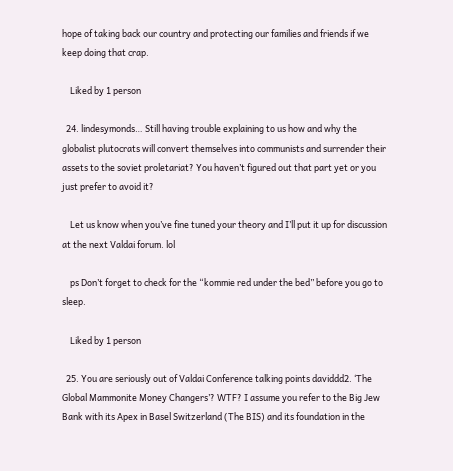hope of taking back our country and protecting our families and friends if we keep doing that crap.

    Liked by 1 person

  24. lindesymonds… Still having trouble explaining to us how and why the globalist plutocrats will convert themselves into communists and surrender their assets to the soviet proletariat? You haven’t figured out that part yet or you just prefer to avoid it?

    Let us know when you’ve fine tuned your theory and I’ll put it up for discussion at the next Valdai forum. lol

    ps Don’t forget to check for the “kommie red under the bed” before you go to sleep.

    Liked by 1 person

  25. You are seriously out of Valdai Conference talking points daviddd2. ‘The Global Mammonite Money Changers’? WTF? I assume you refer to the Big Jew Bank with its Apex in Basel Switzerland (The BIS) and its foundation in the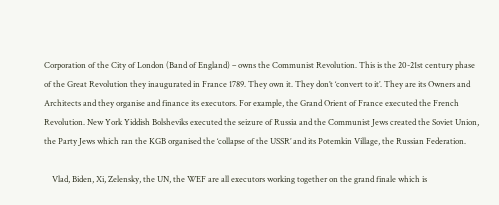Corporation of the City of London (Band of England) – owns the Communist Revolution. This is the 20-21st century phase of the Great Revolution they inaugurated in France 1789. They own it. They don’t ‘convert to it’. They are its Owners and Architects and they organise and finance its executors. For example, the Grand Orient of France executed the French Revolution. New York Yiddish Bolsheviks executed the seizure of Russia and the Communist Jews created the Soviet Union, the Party Jews which ran the KGB organised the ‘collapse of the USSR’ and its Potemkin Village, the Russian Federation.

    Vlad, Biden, Xi, Zelensky, the UN, the WEF are all executors working together on the grand finale which is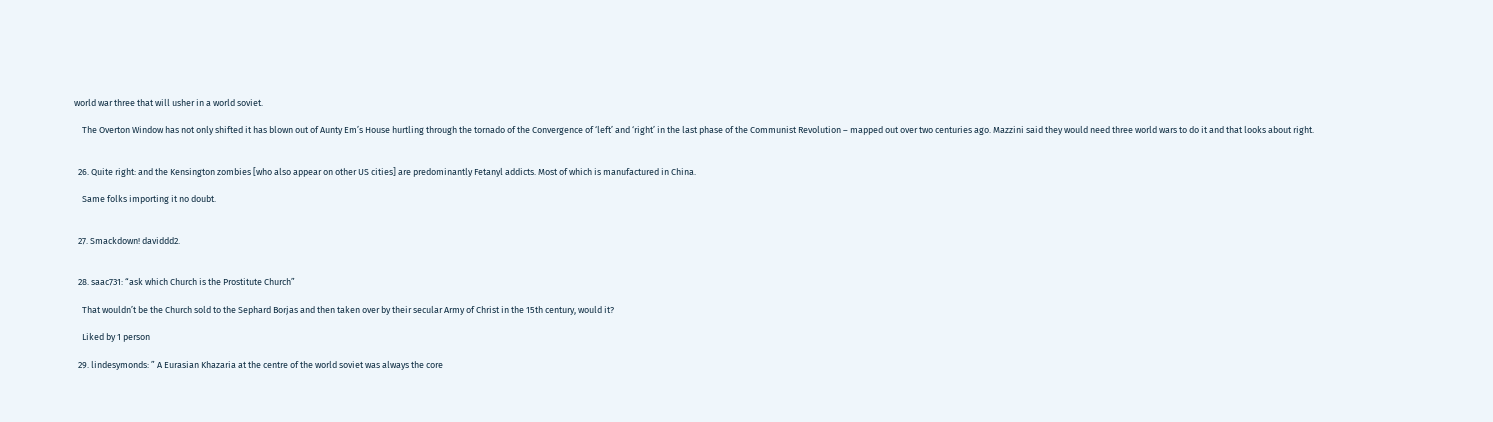world war three that will usher in a world soviet.

    The Overton Window has not only shifted it has blown out of Aunty Em’s House hurtling through the tornado of the Convergence of ‘left’ and ‘right’ in the last phase of the Communist Revolution – mapped out over two centuries ago. Mazzini said they would need three world wars to do it and that looks about right.


  26. Quite right: and the Kensington zombies [who also appear on other US cities] are predominantly Fetanyl addicts. Most of which is manufactured in China.

    Same folks importing it no doubt.


  27. Smackdown! daviddd2.


  28. saac731: “ask which Church is the Prostitute Church”

    That wouldn’t be the Church sold to the Sephard Borjas and then taken over by their secular Army of Christ in the 15th century, would it?

    Liked by 1 person

  29. lindesymonds: ” A Eurasian Khazaria at the centre of the world soviet was always the core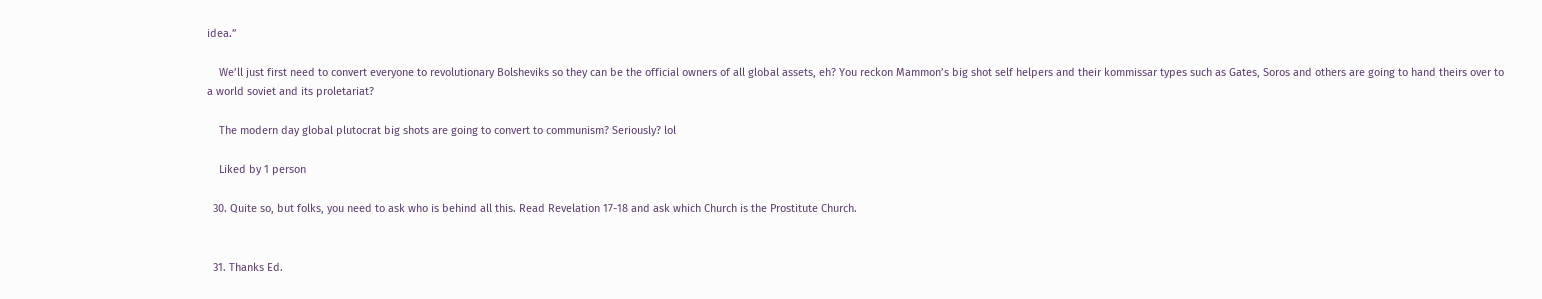idea.”

    We’ll just first need to convert everyone to revolutionary Bolsheviks so they can be the official owners of all global assets, eh? You reckon Mammon’s big shot self helpers and their kommissar types such as Gates, Soros and others are going to hand theirs over to a world soviet and its proletariat?

    The modern day global plutocrat big shots are going to convert to communism? Seriously? lol

    Liked by 1 person

  30. Quite so, but folks, you need to ask who is behind all this. Read Revelation 17-18 and ask which Church is the Prostitute Church.


  31. Thanks Ed.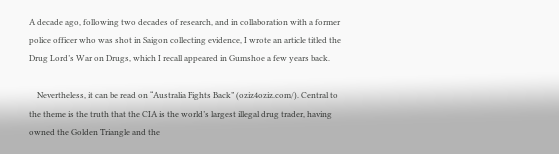A decade ago, following two decades of research, and in collaboration with a former police officer who was shot in Saigon collecting evidence, I wrote an article titled the Drug Lord’s War on Drugs, which I recall appeared in Gumshoe a few years back.

    Nevertheless, it can be read on “Australia Fights Back” (oziz4oziz.com/). Central to the theme is the truth that the CIA is the world’s largest illegal drug trader, having owned the Golden Triangle and the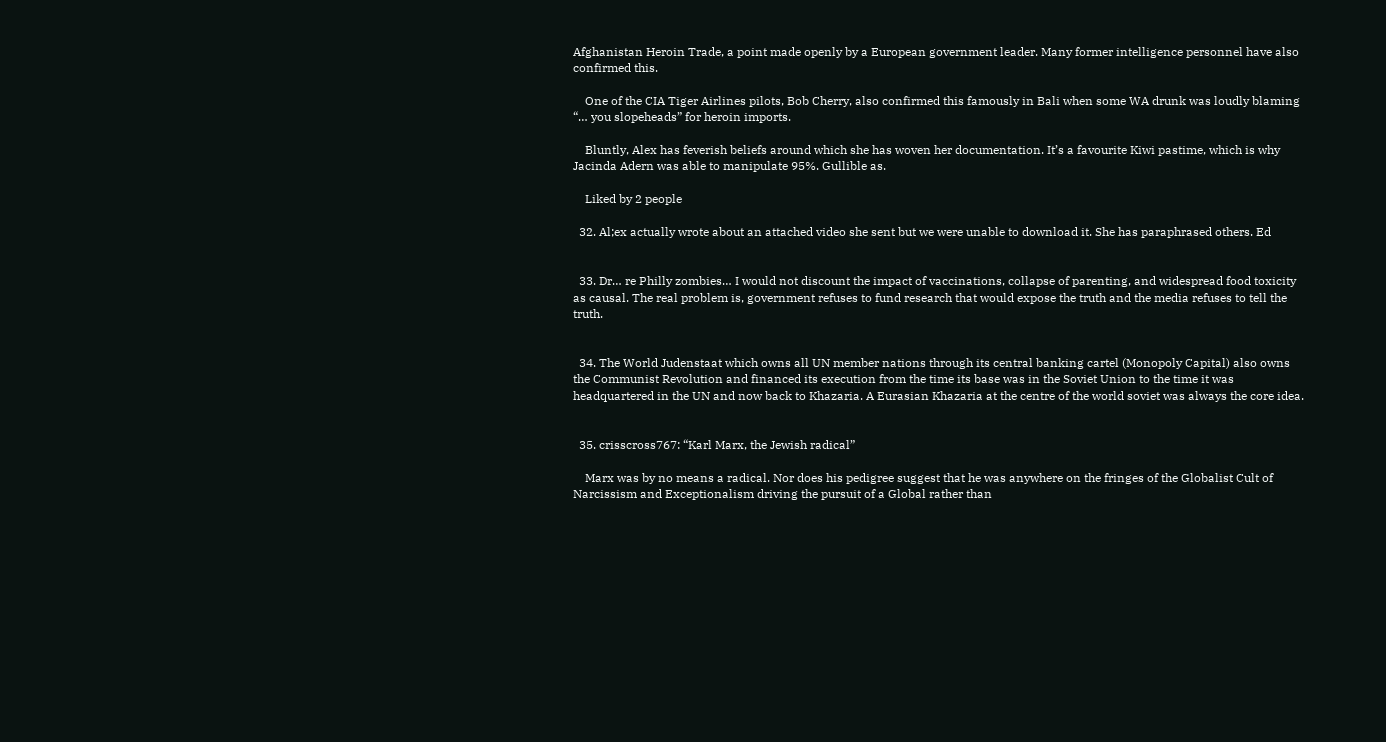Afghanistan Heroin Trade, a point made openly by a European government leader. Many former intelligence personnel have also confirmed this.

    One of the CIA Tiger Airlines pilots, Bob Cherry, also confirmed this famously in Bali when some WA drunk was loudly blaming “… you slopeheads” for heroin imports.

    Bluntly, Alex has feverish beliefs around which she has woven her documentation. It’s a favourite Kiwi pastime, which is why Jacinda Adern was able to manipulate 95%. Gullible as.

    Liked by 2 people

  32. Al;ex actually wrote about an attached video she sent but we were unable to download it. She has paraphrased others. Ed


  33. Dr… re Philly zombies… I would not discount the impact of vaccinations, collapse of parenting, and widespread food toxicity as causal. The real problem is, government refuses to fund research that would expose the truth and the media refuses to tell the truth.


  34. The World Judenstaat which owns all UN member nations through its central banking cartel (Monopoly Capital) also owns the Communist Revolution and financed its execution from the time its base was in the Soviet Union to the time it was headquartered in the UN and now back to Khazaria. A Eurasian Khazaria at the centre of the world soviet was always the core idea.


  35. crisscross767: “Karl Marx, the Jewish radical”

    Marx was by no means a radical. Nor does his pedigree suggest that he was anywhere on the fringes of the Globalist Cult of Narcissism and Exceptionalism driving the pursuit of a Global rather than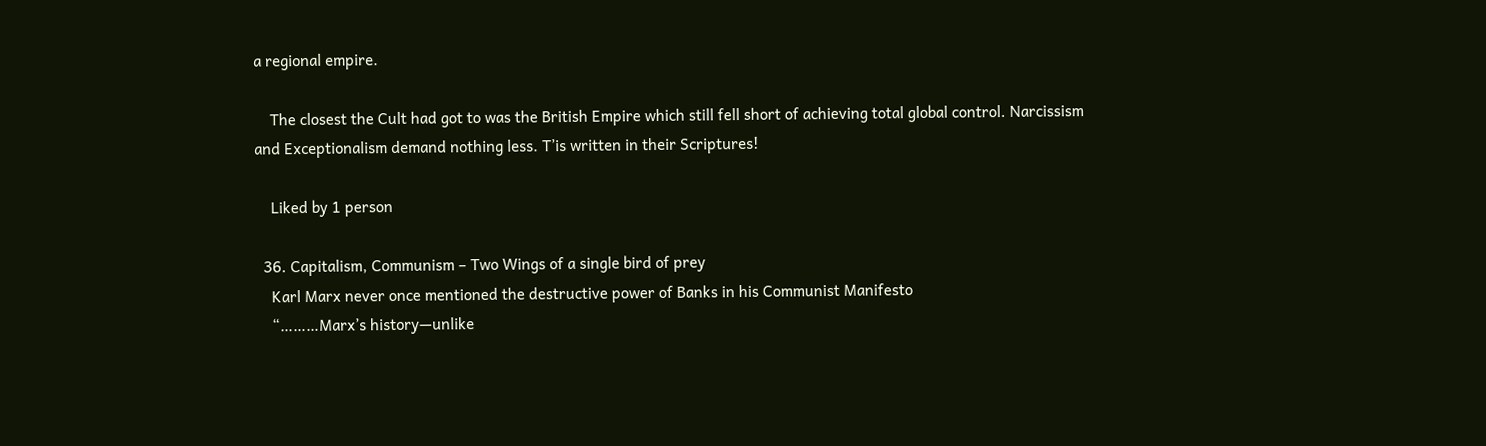a regional empire.

    The closest the Cult had got to was the British Empire which still fell short of achieving total global control. Narcissism and Exceptionalism demand nothing less. T’is written in their Scriptures!

    Liked by 1 person

  36. Capitalism, Communism – Two Wings of a single bird of prey
    Karl Marx never once mentioned the destructive power of Banks in his Communist Manifesto
    “………Marx’s history—unlike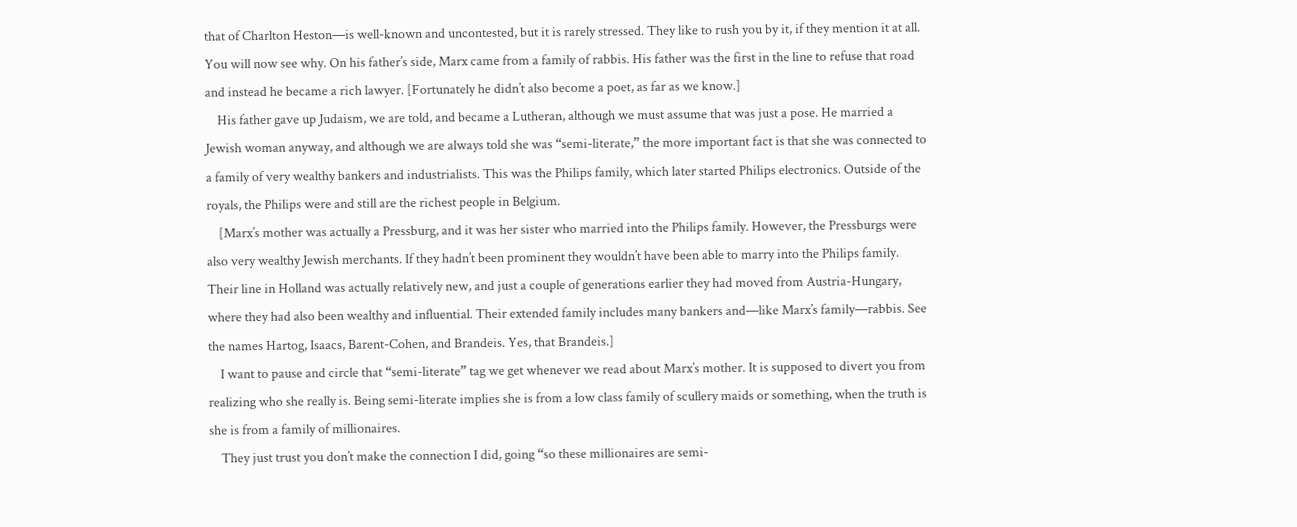that of Charlton Heston—is well-known and uncontested, but it is rarely stressed. They like to rush you by it, if they mention it at all. You will now see why. On his father’s side, Marx came from a family of rabbis. His father was the first in the line to refuse that road and instead he became a rich lawyer. [Fortunately he didn’t also become a poet, as far as we know.]
    His father gave up Judaism, we are told, and became a Lutheran, although we must assume that was just a pose. He married a Jewish woman anyway, and although we are always told she was “semi-literate,” the more important fact is that she was connected to a family of very wealthy bankers and industrialists. This was the Philips family, which later started Philips electronics. Outside of the royals, the Philips were and still are the richest people in Belgium.
    [Marx’s mother was actually a Pressburg, and it was her sister who married into the Philips family. However, the Pressburgs were also very wealthy Jewish merchants. If they hadn’t been prominent they wouldn’t have been able to marry into the Philips family. Their line in Holland was actually relatively new, and just a couple of generations earlier they had moved from Austria-Hungary, where they had also been wealthy and influential. Their extended family includes many bankers and—like Marx’s family—rabbis. See the names Hartog, Isaacs, Barent-Cohen, and Brandeis. Yes, that Brandeis.]
    I want to pause and circle that “semi-literate” tag we get whenever we read about Marx’s mother. It is supposed to divert you from realizing who she really is. Being semi-literate implies she is from a low class family of scullery maids or something, when the truth is she is from a family of millionaires.
    They just trust you don’t make the connection I did, going “so these millionaires are semi-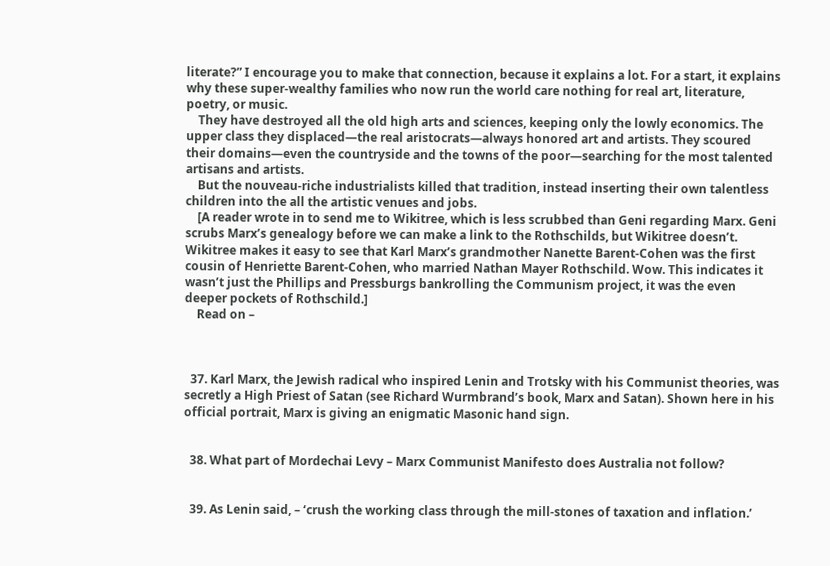literate?” I encourage you to make that connection, because it explains a lot. For a start, it explains why these super-wealthy families who now run the world care nothing for real art, literature, poetry, or music.
    They have destroyed all the old high arts and sciences, keeping only the lowly economics. The upper class they displaced—the real aristocrats—always honored art and artists. They scoured their domains—even the countryside and the towns of the poor—searching for the most talented artisans and artists.
    But the nouveau-riche industrialists killed that tradition, instead inserting their own talentless children into the all the artistic venues and jobs.
    [A reader wrote in to send me to Wikitree, which is less scrubbed than Geni regarding Marx. Geni scrubs Marx’s genealogy before we can make a link to the Rothschilds, but Wikitree doesn’t. Wikitree makes it easy to see that Karl Marx’s grandmother Nanette Barent-Cohen was the first cousin of Henriette Barent-Cohen, who married Nathan Mayer Rothschild. Wow. This indicates it wasn’t just the Phillips and Pressburgs bankrolling the Communism project, it was the even deeper pockets of Rothschild.]
    Read on –



  37. Karl Marx, the Jewish radical who inspired Lenin and Trotsky with his Communist theories, was secretly a High Priest of Satan (see Richard Wurmbrand’s book, Marx and Satan). Shown here in his official portrait, Marx is giving an enigmatic Masonic hand sign.


  38. What part of Mordechai Levy – Marx Communist Manifesto does Australia not follow?


  39. As Lenin said, – ‘crush the working class through the mill-stones of taxation and inflation.’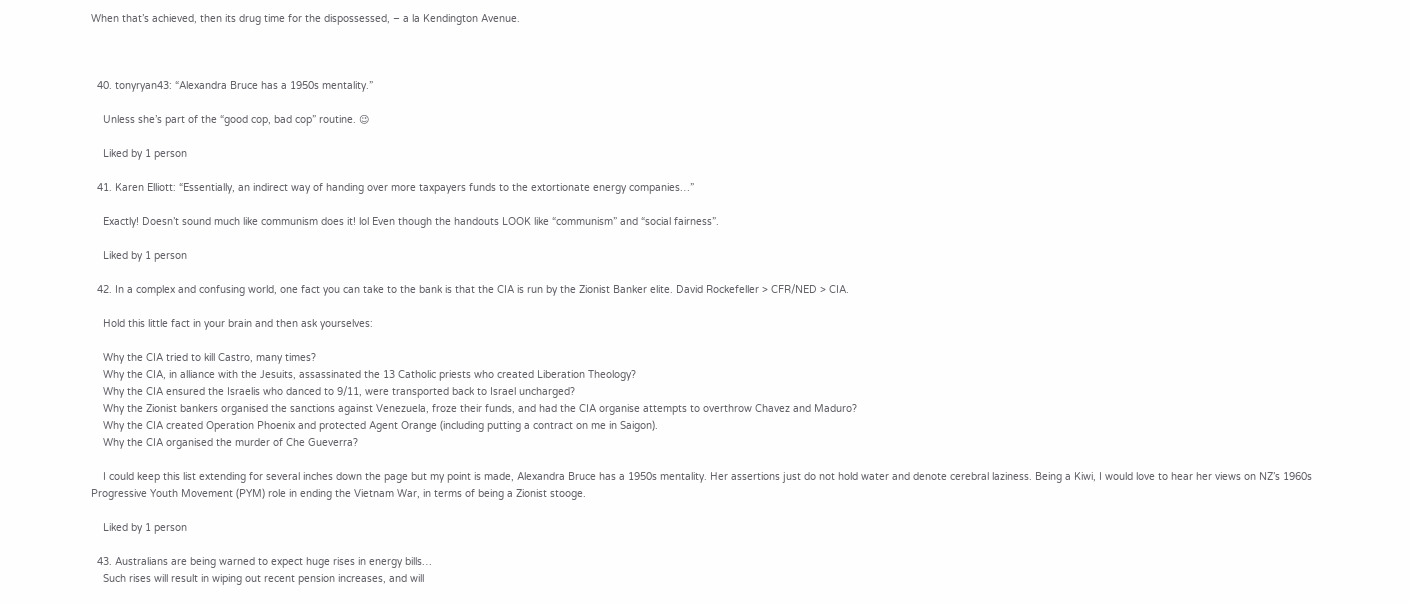When that’s achieved, then its drug time for the dispossessed, – a la Kendington Avenue.



  40. tonyryan43: “Alexandra Bruce has a 1950s mentality.”

    Unless she’s part of the “good cop, bad cop” routine. 😉

    Liked by 1 person

  41. Karen Elliott: “Essentially, an indirect way of handing over more taxpayers funds to the extortionate energy companies…”

    Exactly! Doesn’t sound much like communism does it! lol Even though the handouts LOOK like “communism” and “social fairness”.

    Liked by 1 person

  42. In a complex and confusing world, one fact you can take to the bank is that the CIA is run by the Zionist Banker elite. David Rockefeller > CFR/NED > CIA.

    Hold this little fact in your brain and then ask yourselves:

    Why the CIA tried to kill Castro, many times?
    Why the CIA, in alliance with the Jesuits, assassinated the 13 Catholic priests who created Liberation Theology?
    Why the CIA ensured the Israelis who danced to 9/11, were transported back to Israel uncharged?
    Why the Zionist bankers organised the sanctions against Venezuela, froze their funds, and had the CIA organise attempts to overthrow Chavez and Maduro?
    Why the CIA created Operation Phoenix and protected Agent Orange (including putting a contract on me in Saigon).
    Why the CIA organised the murder of Che Gueverra?

    I could keep this list extending for several inches down the page but my point is made, Alexandra Bruce has a 1950s mentality. Her assertions just do not hold water and denote cerebral laziness. Being a Kiwi, I would love to hear her views on NZ’s 1960s Progressive Youth Movement (PYM) role in ending the Vietnam War, in terms of being a Zionist stooge.

    Liked by 1 person

  43. Australians are being warned to expect huge rises in energy bills…
    Such rises will result in wiping out recent pension increases, and will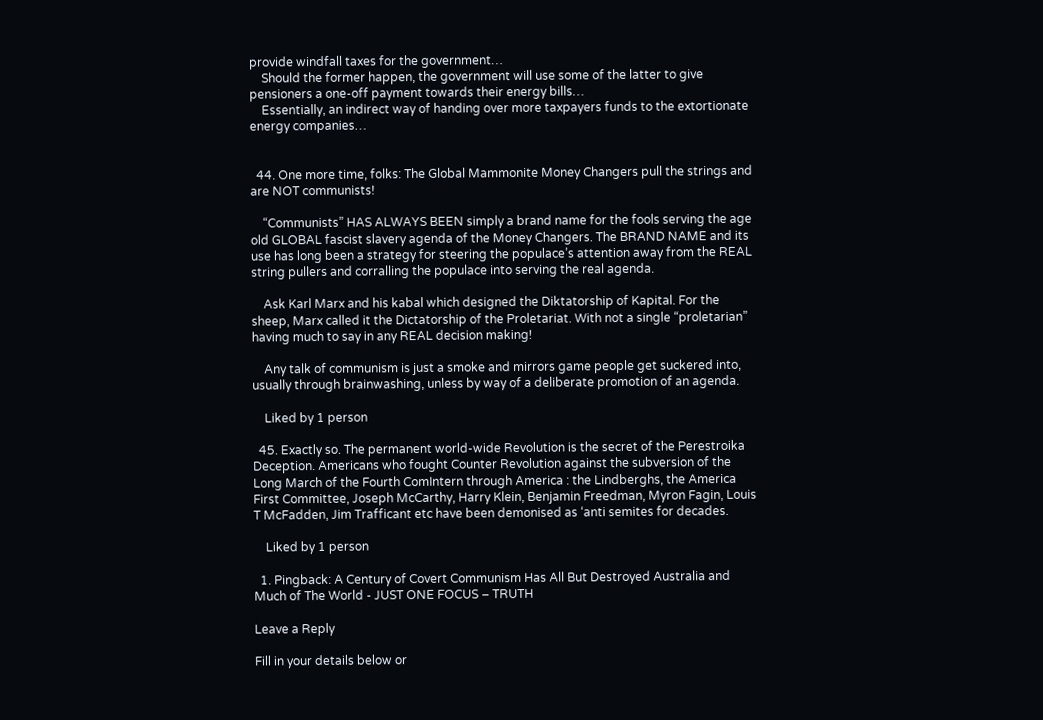provide windfall taxes for the government…
    Should the former happen, the government will use some of the latter to give pensioners a one-off payment towards their energy bills…
    Essentially, an indirect way of handing over more taxpayers funds to the extortionate energy companies…


  44. One more time, folks: The Global Mammonite Money Changers pull the strings and are NOT communists!

    “Communists” HAS ALWAYS BEEN simply a brand name for the fools serving the age old GLOBAL fascist slavery agenda of the Money Changers. The BRAND NAME and its use has long been a strategy for steering the populace’s attention away from the REAL string pullers and corralling the populace into serving the real agenda.

    Ask Karl Marx and his kabal which designed the Diktatorship of Kapital. For the sheep, Marx called it the Dictatorship of the Proletariat. With not a single “proletarian” having much to say in any REAL decision making!

    Any talk of communism is just a smoke and mirrors game people get suckered into, usually through brainwashing, unless by way of a deliberate promotion of an agenda.

    Liked by 1 person

  45. Exactly so. The permanent world-wide Revolution is the secret of the Perestroika Deception. Americans who fought Counter Revolution against the subversion of the Long March of the Fourth ComIntern through America : the Lindberghs, the America First Committee, Joseph McCarthy, Harry Klein, Benjamin Freedman, Myron Fagin, Louis T McFadden, Jim Trafficant etc have been demonised as ‘anti semites for decades.

    Liked by 1 person

  1. Pingback: A Century of Covert Communism Has All But Destroyed Australia and Much of The World - JUST ONE FOCUS – TRUTH

Leave a Reply

Fill in your details below or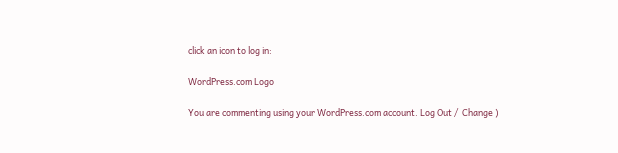click an icon to log in:

WordPress.com Logo

You are commenting using your WordPress.com account. Log Out /  Change )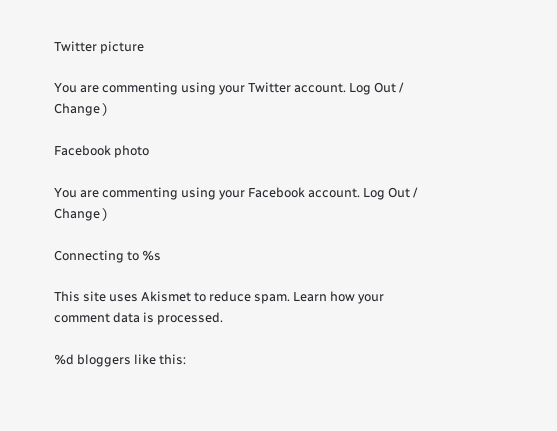Twitter picture

You are commenting using your Twitter account. Log Out /  Change )

Facebook photo

You are commenting using your Facebook account. Log Out /  Change )

Connecting to %s

This site uses Akismet to reduce spam. Learn how your comment data is processed.

%d bloggers like this: